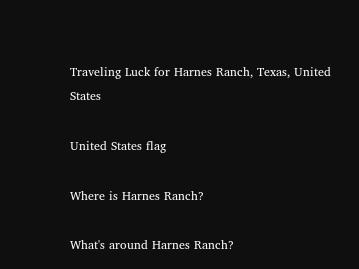Traveling Luck for Harnes Ranch, Texas, United States

United States flag

Where is Harnes Ranch?

What's around Harnes Ranch?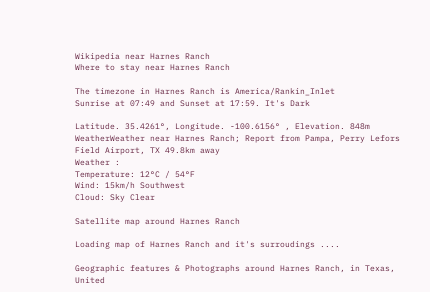Wikipedia near Harnes Ranch
Where to stay near Harnes Ranch

The timezone in Harnes Ranch is America/Rankin_Inlet
Sunrise at 07:49 and Sunset at 17:59. It's Dark

Latitude. 35.4261°, Longitude. -100.6156° , Elevation. 848m
WeatherWeather near Harnes Ranch; Report from Pampa, Perry Lefors Field Airport, TX 49.8km away
Weather :
Temperature: 12°C / 54°F
Wind: 15km/h Southwest
Cloud: Sky Clear

Satellite map around Harnes Ranch

Loading map of Harnes Ranch and it's surroudings ....

Geographic features & Photographs around Harnes Ranch, in Texas, United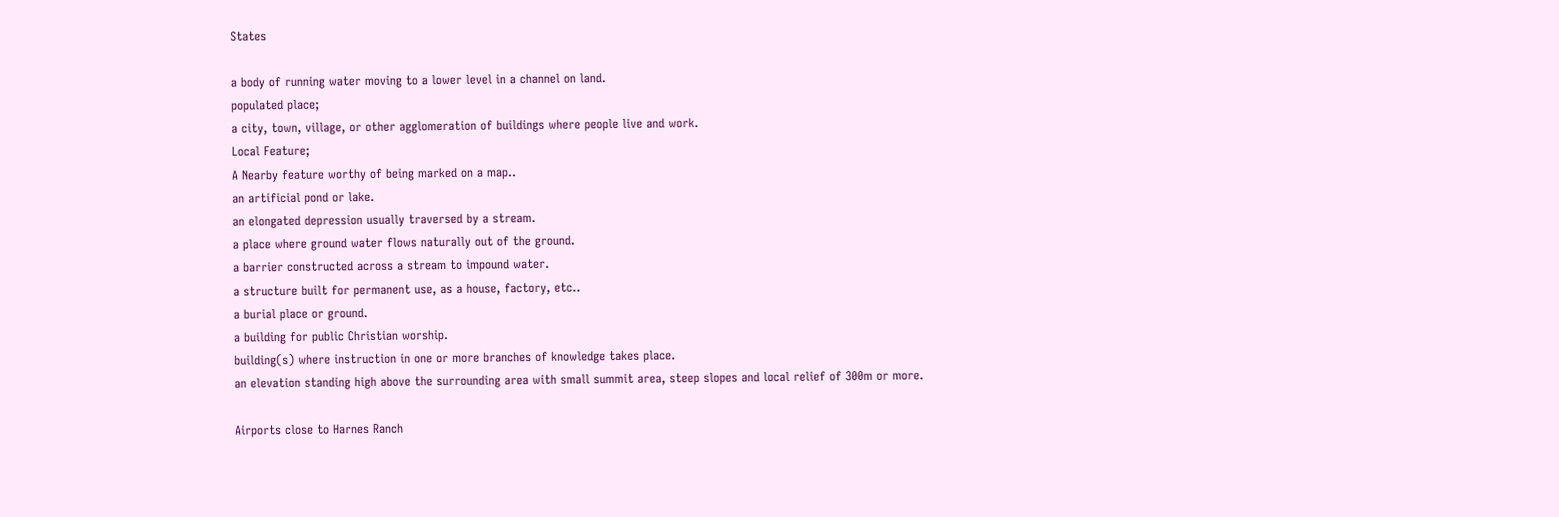States

a body of running water moving to a lower level in a channel on land.
populated place;
a city, town, village, or other agglomeration of buildings where people live and work.
Local Feature;
A Nearby feature worthy of being marked on a map..
an artificial pond or lake.
an elongated depression usually traversed by a stream.
a place where ground water flows naturally out of the ground.
a barrier constructed across a stream to impound water.
a structure built for permanent use, as a house, factory, etc..
a burial place or ground.
a building for public Christian worship.
building(s) where instruction in one or more branches of knowledge takes place.
an elevation standing high above the surrounding area with small summit area, steep slopes and local relief of 300m or more.

Airports close to Harnes Ranch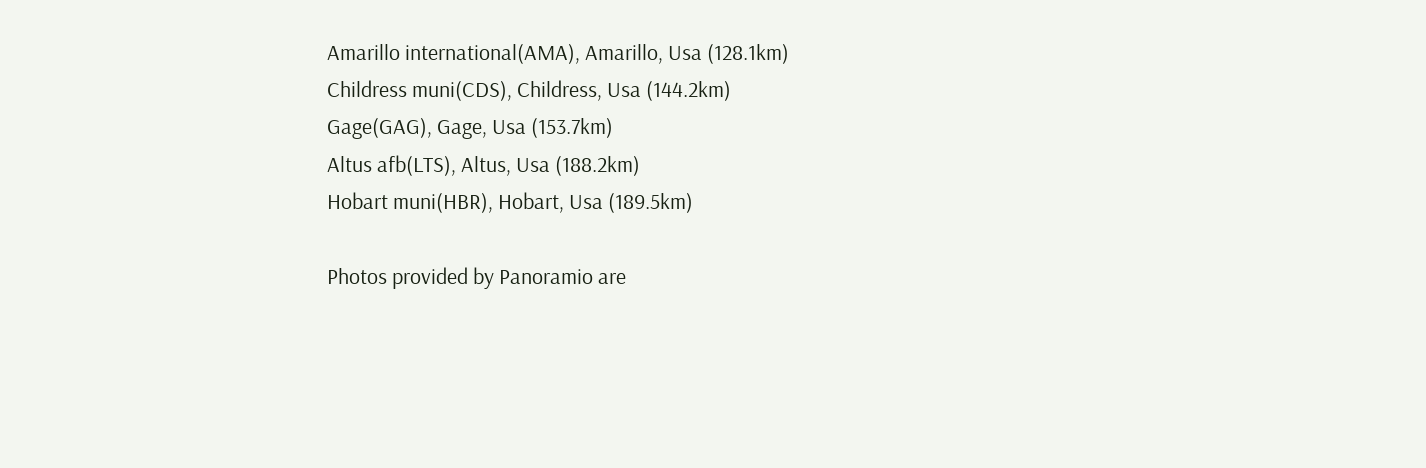Amarillo international(AMA), Amarillo, Usa (128.1km)
Childress muni(CDS), Childress, Usa (144.2km)
Gage(GAG), Gage, Usa (153.7km)
Altus afb(LTS), Altus, Usa (188.2km)
Hobart muni(HBR), Hobart, Usa (189.5km)

Photos provided by Panoramio are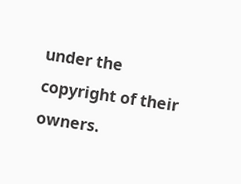under the copyright of their owners.